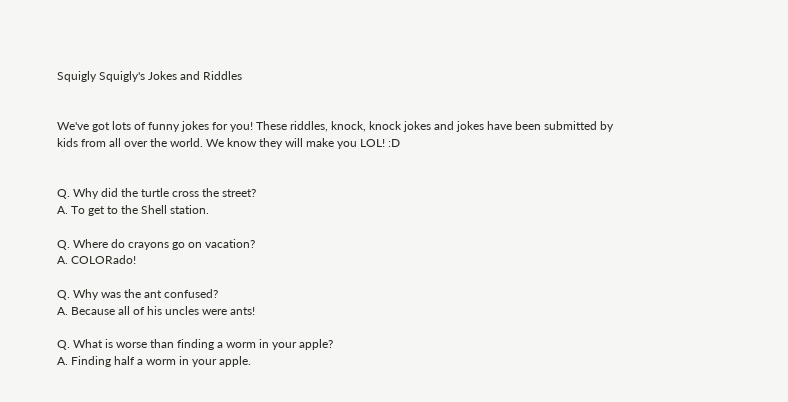Squigly Squigly's Jokes and Riddles


We've got lots of funny jokes for you! These riddles, knock, knock jokes and jokes have been submitted by kids from all over the world. We know they will make you LOL! :D


Q. Why did the turtle cross the street?
A. To get to the Shell station.

Q. Where do crayons go on vacation?
A. COLORado!

Q. Why was the ant confused?
A. Because all of his uncles were ants!

Q. What is worse than finding a worm in your apple?
A. Finding half a worm in your apple.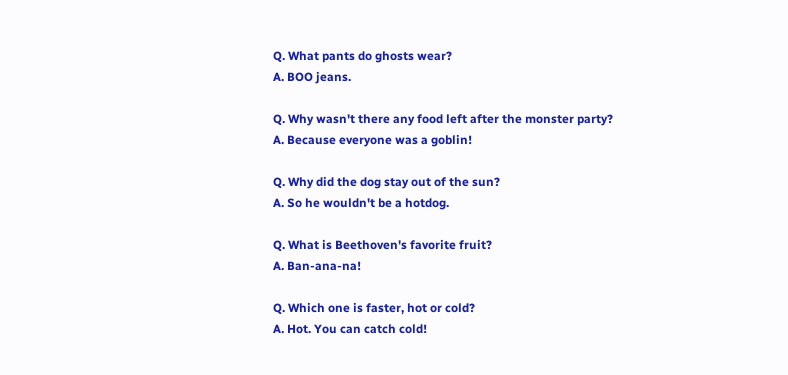Q. What pants do ghosts wear?
A. BOO jeans.

Q. Why wasn't there any food left after the monster party?
A. Because everyone was a goblin!

Q. Why did the dog stay out of the sun?
A. So he wouldn't be a hotdog.

Q. What is Beethoven's favorite fruit?
A. Ban-ana-na!

Q. Which one is faster, hot or cold?
A. Hot. You can catch cold!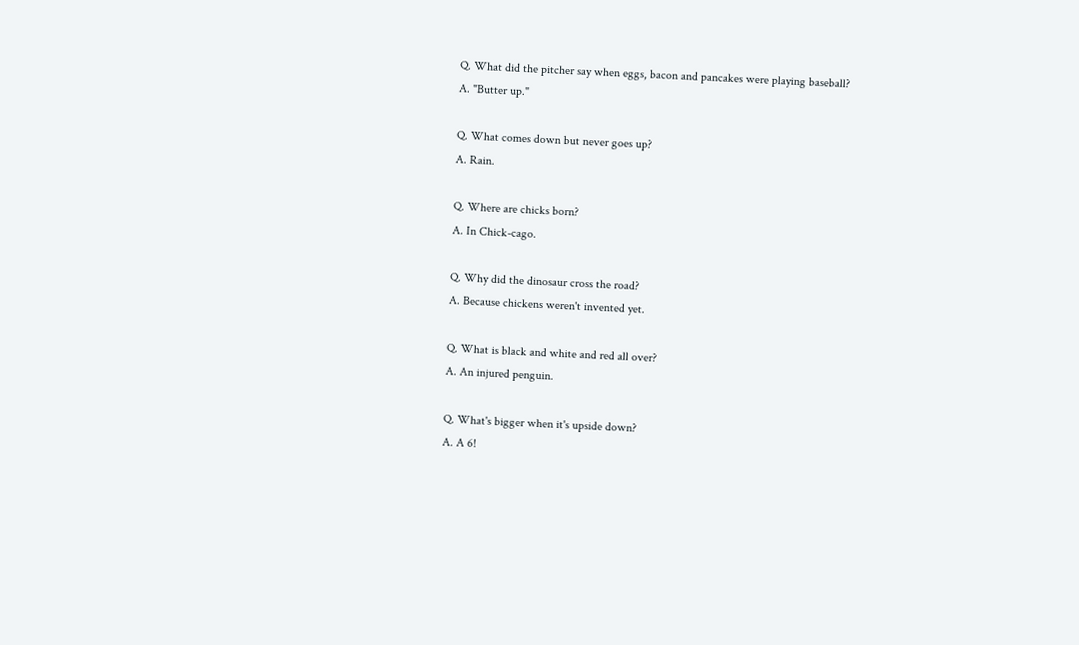Q. What did the pitcher say when eggs, bacon and pancakes were playing baseball?
A. "Butter up."

Q. What comes down but never goes up?
A. Rain.

Q. Where are chicks born?
A. In Chick-cago.

Q. Why did the dinosaur cross the road?
A. Because chickens weren't invented yet.

Q. What is black and white and red all over?
A. An injured penguin.

Q. What's bigger when it's upside down?
A. A 6!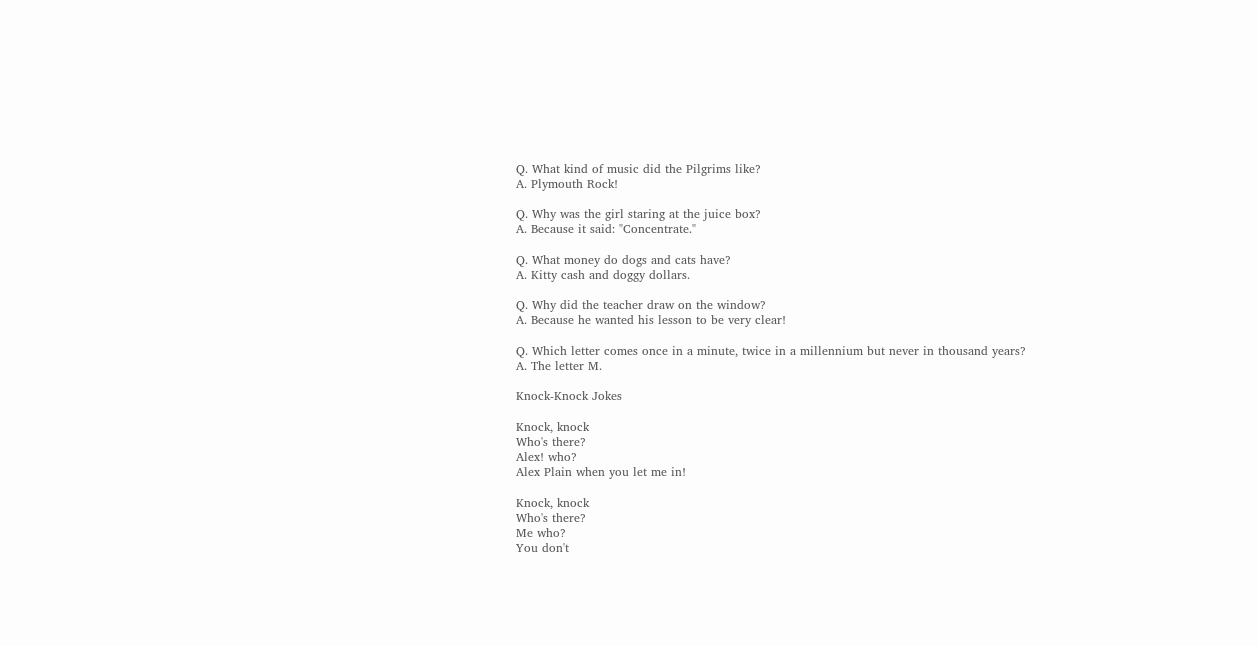Q. What kind of music did the Pilgrims like?
A. Plymouth Rock!

Q. Why was the girl staring at the juice box?
A. Because it said: "Concentrate."

Q. What money do dogs and cats have?
A. Kitty cash and doggy dollars.

Q. Why did the teacher draw on the window?
A. Because he wanted his lesson to be very clear!

Q. Which letter comes once in a minute, twice in a millennium but never in thousand years?
A. The letter M.

Knock-Knock Jokes

Knock, knock
Who's there?
Alex! who?
Alex Plain when you let me in!

Knock, knock
Who's there?
Me who?
You don't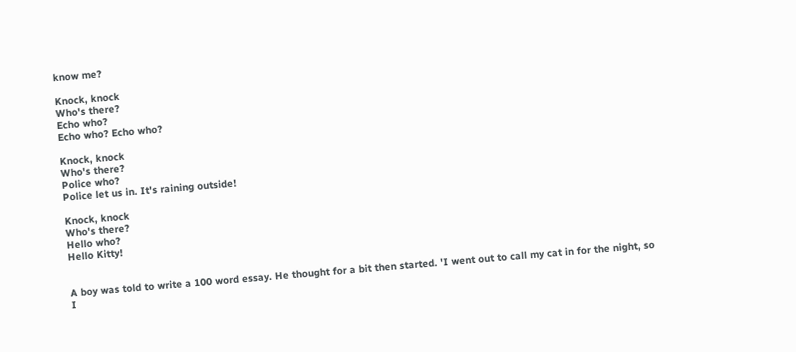know me?

Knock, knock
Who's there?
Echo who?
Echo who? Echo who?

Knock, knock
Who's there?
Police who?
Police let us in. It's raining outside!

Knock, knock
Who's there?
Hello who?
Hello Kitty!


A boy was told to write a 100 word essay. He thought for a bit then started. 'I went out to call my cat in for the night, so I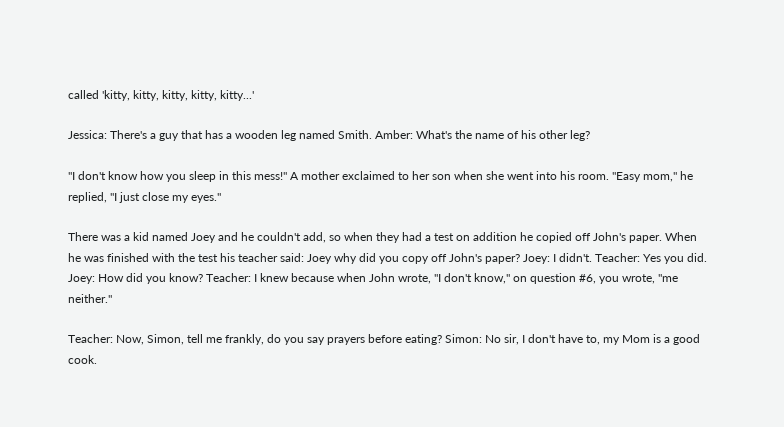called 'kitty, kitty, kitty, kitty, kitty...'

Jessica: There's a guy that has a wooden leg named Smith. Amber: What's the name of his other leg?

"I don't know how you sleep in this mess!" A mother exclaimed to her son when she went into his room. "Easy mom," he replied, "I just close my eyes."

There was a kid named Joey and he couldn't add, so when they had a test on addition he copied off John's paper. When he was finished with the test his teacher said: Joey why did you copy off John's paper? Joey: I didn't. Teacher: Yes you did. Joey: How did you know? Teacher: I knew because when John wrote, "I don't know," on question #6, you wrote, "me neither."

Teacher: Now, Simon, tell me frankly, do you say prayers before eating? Simon: No sir, I don't have to, my Mom is a good cook.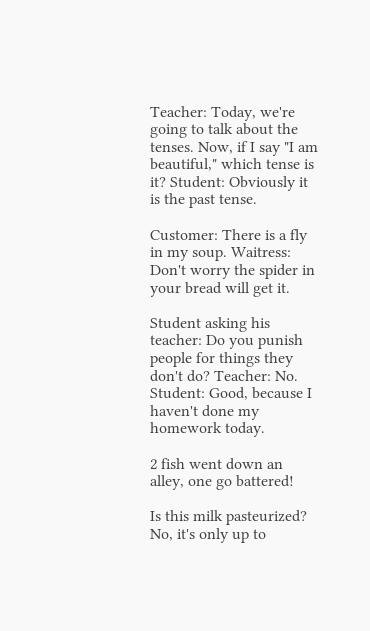Teacher: Today, we're going to talk about the tenses. Now, if I say "I am beautiful," which tense is it? Student: Obviously it is the past tense.

Customer: There is a fly in my soup. Waitress: Don't worry the spider in your bread will get it.

Student asking his teacher: Do you punish people for things they don't do? Teacher: No. Student: Good, because I haven't done my homework today.

2 fish went down an alley, one go battered!

Is this milk pasteurized? No, it's only up to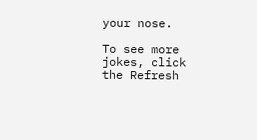your nose.

To see more jokes, click the Refresh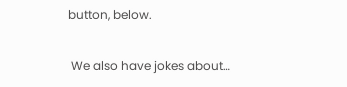button, below.

 We also have jokes about…